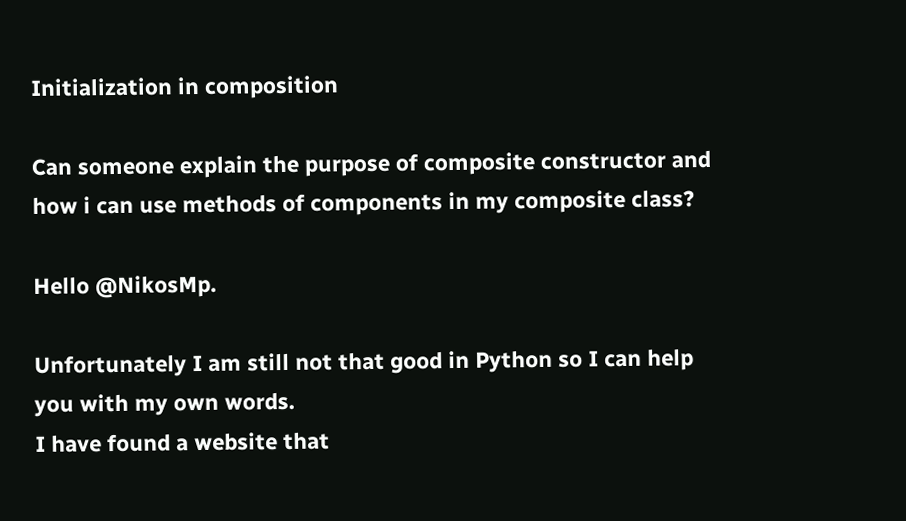Initialization in composition

Can someone explain the purpose of composite constructor and how i can use methods of components in my composite class?

Hello @NikosMp.

Unfortunately I am still not that good in Python so I can help you with my own words.
I have found a website that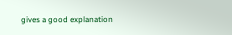gives a good explanation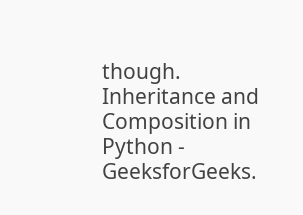though.
Inheritance and Composition in Python - GeeksforGeeks.